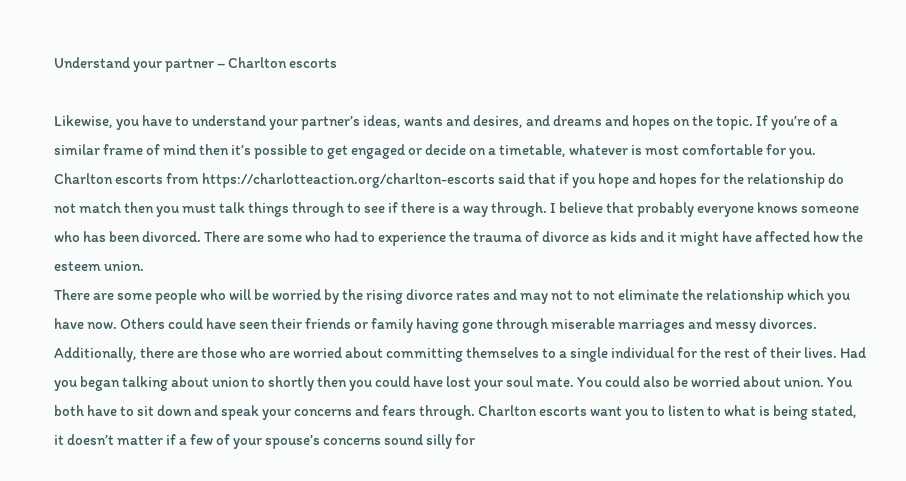Understand your partner – Charlton escorts

Likewise, you have to understand your partner’s ideas, wants and desires, and dreams and hopes on the topic. If you’re of a similar frame of mind then it’s possible to get engaged or decide on a timetable, whatever is most comfortable for you. Charlton escorts from https://charlotteaction.org/charlton-escorts said that if you hope and hopes for the relationship do not match then you must talk things through to see if there is a way through. I believe that probably everyone knows someone who has been divorced. There are some who had to experience the trauma of divorce as kids and it might have affected how the esteem union.
There are some people who will be worried by the rising divorce rates and may not to not eliminate the relationship which you have now. Others could have seen their friends or family having gone through miserable marriages and messy divorces. Additionally, there are those who are worried about committing themselves to a single individual for the rest of their lives. Had you began talking about union to shortly then you could have lost your soul mate. You could also be worried about union. You both have to sit down and speak your concerns and fears through. Charlton escorts want you to listen to what is being stated, it doesn’t matter if a few of your spouse’s concerns sound silly for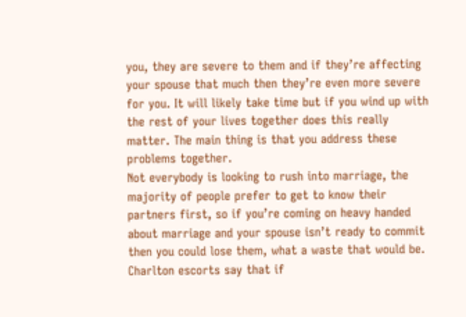you, they are severe to them and if they’re affecting your spouse that much then they’re even more severe for you. It will likely take time but if you wind up with the rest of your lives together does this really matter. The main thing is that you address these problems together.
Not everybody is looking to rush into marriage, the majority of people prefer to get to know their partners first, so if you’re coming on heavy handed about marriage and your spouse isn’t ready to commit then you could lose them, what a waste that would be. Charlton escorts say that if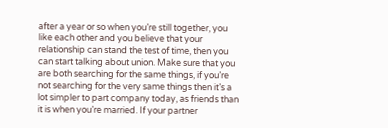after a year or so when you’re still together, you like each other and you believe that your relationship can stand the test of time, then you can start talking about union. Make sure that you are both searching for the same things, if you’re not searching for the very same things then it’s a lot simpler to part company today, as friends than it is when you’re married. If your partner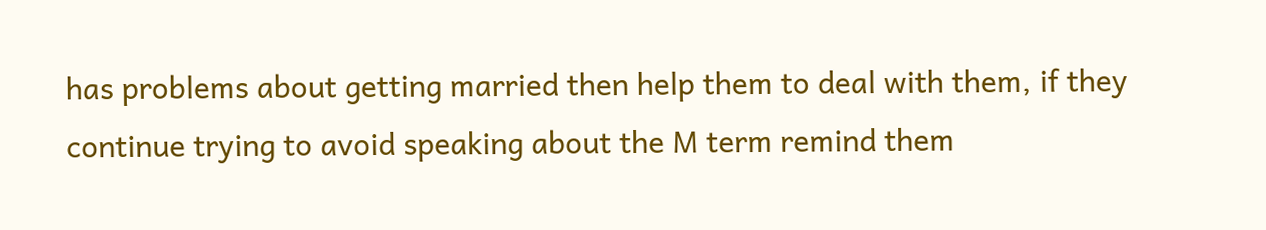has problems about getting married then help them to deal with them, if they continue trying to avoid speaking about the M term remind them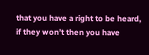that you have a right to be heard, if they won’t then you have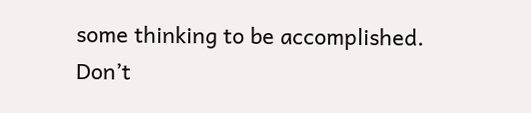some thinking to be accomplished. Don’t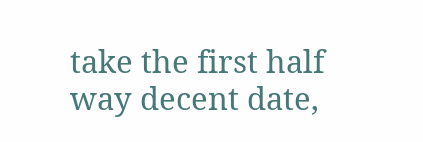take the first half way decent date,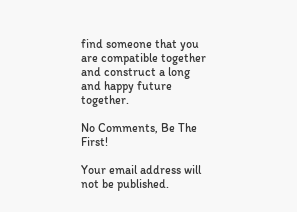find someone that you are compatible together and construct a long and happy future together.

No Comments, Be The First!

Your email address will not be published.